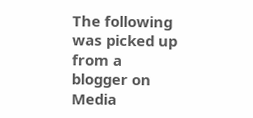The following was picked up from a blogger on Media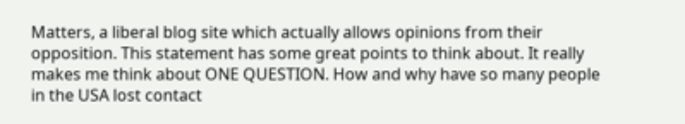Matters, a liberal blog site which actually allows opinions from their opposition. This statement has some great points to think about. It really makes me think about ONE QUESTION. How and why have so many people in the USA lost contact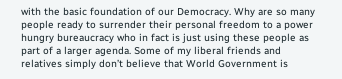with the basic foundation of our Democracy. Why are so many people ready to surrender their personal freedom to a power hungry bureaucracy who in fact is just using these people as part of a larger agenda. Some of my liberal friends and relatives simply don’t believe that World Government is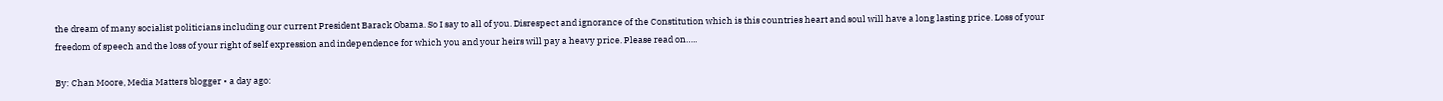the dream of many socialist politicians including our current President Barack Obama. So I say to all of you. Disrespect and ignorance of the Constitution which is this countries heart and soul will have a long lasting price. Loss of your freedom of speech and the loss of your right of self expression and independence for which you and your heirs will pay a heavy price. Please read on…..

By: Chan Moore, Media Matters blogger • a day ago: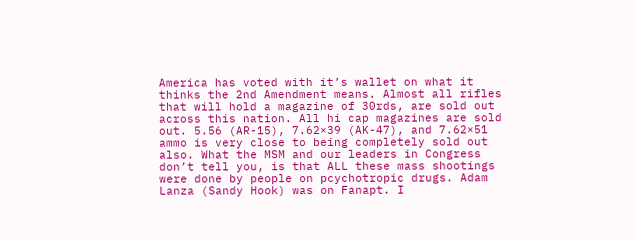America has voted with it’s wallet on what it thinks the 2nd Amendment means. Almost all rifles that will hold a magazine of 30rds, are sold out across this nation. All hi cap magazines are sold out. 5.56 (AR-15), 7.62×39 (AK-47), and 7.62×51 ammo is very close to being completely sold out also. What the MSM and our leaders in Congress don’t tell you, is that ALL these mass shootings were done by people on pcychotropic drugs. Adam Lanza (Sandy Hook) was on Fanapt. I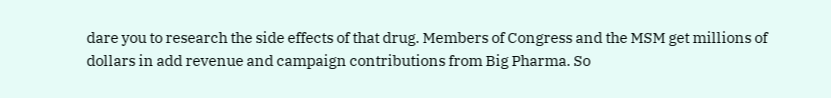dare you to research the side effects of that drug. Members of Congress and the MSM get millions of dollars in add revenue and campaign contributions from Big Pharma. So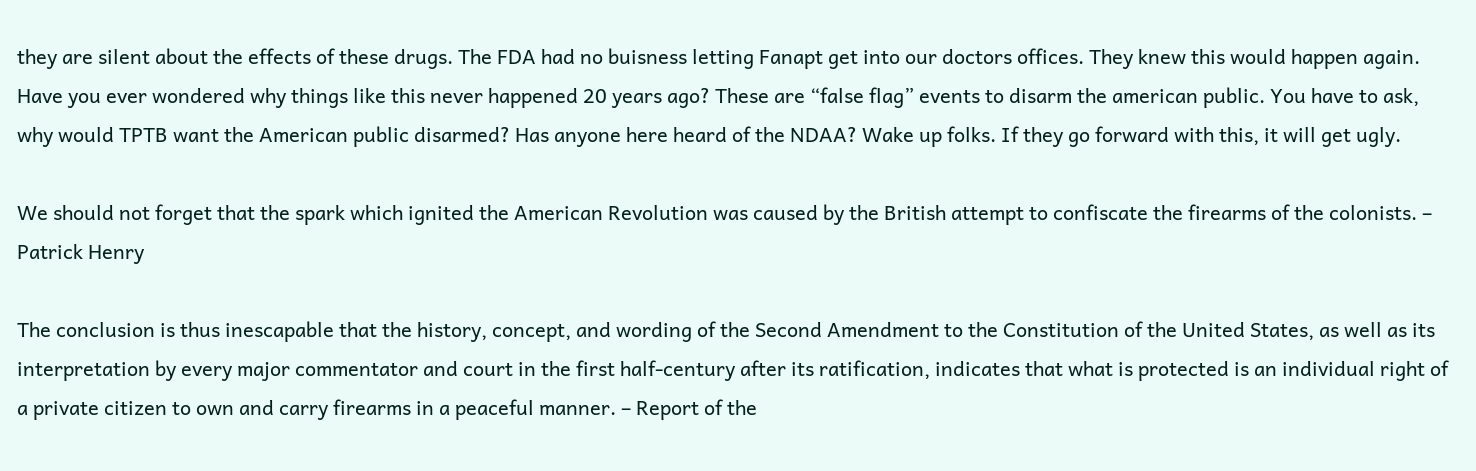they are silent about the effects of these drugs. The FDA had no buisness letting Fanapt get into our doctors offices. They knew this would happen again. Have you ever wondered why things like this never happened 20 years ago? These are “false flag” events to disarm the american public. You have to ask, why would TPTB want the American public disarmed? Has anyone here heard of the NDAA? Wake up folks. If they go forward with this, it will get ugly.

We should not forget that the spark which ignited the American Revolution was caused by the British attempt to confiscate the firearms of the colonists. – Patrick Henry

The conclusion is thus inescapable that the history, concept, and wording of the Second Amendment to the Constitution of the United States, as well as its interpretation by every major commentator and court in the first half-century after its ratification, indicates that what is protected is an individual right of a private citizen to own and carry firearms in a peaceful manner. – Report of the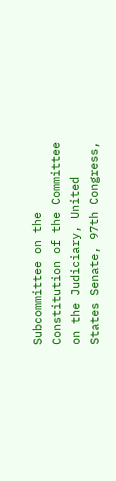Subcommittee on the Constitution of the Committee on the Judiciary, United States Senate, 97th Congress,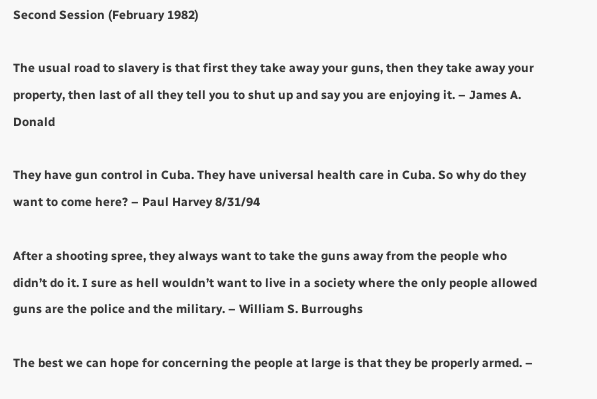Second Session (February 1982)

The usual road to slavery is that first they take away your guns, then they take away your property, then last of all they tell you to shut up and say you are enjoying it. – James A. Donald

They have gun control in Cuba. They have universal health care in Cuba. So why do they want to come here? – Paul Harvey 8/31/94

After a shooting spree, they always want to take the guns away from the people who didn’t do it. I sure as hell wouldn’t want to live in a society where the only people allowed guns are the police and the military. – William S. Burroughs

The best we can hope for concerning the people at large is that they be properly armed. –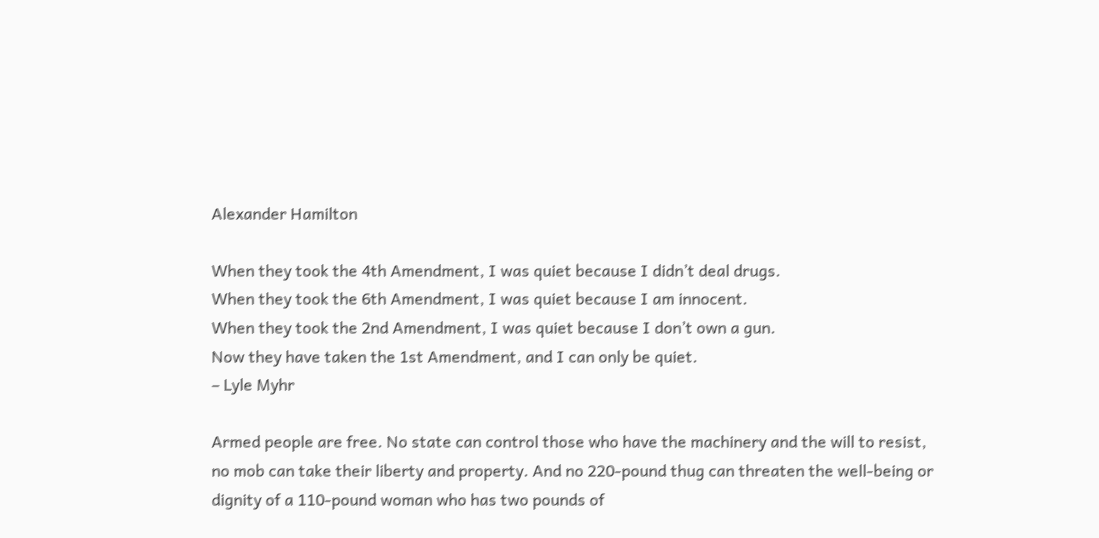Alexander Hamilton

When they took the 4th Amendment, I was quiet because I didn’t deal drugs.
When they took the 6th Amendment, I was quiet because I am innocent.
When they took the 2nd Amendment, I was quiet because I don’t own a gun.
Now they have taken the 1st Amendment, and I can only be quiet.
– Lyle Myhr

Armed people are free. No state can control those who have the machinery and the will to resist, no mob can take their liberty and property. And no 220-pound thug can threaten the well-being or dignity of a 110-pound woman who has two pounds of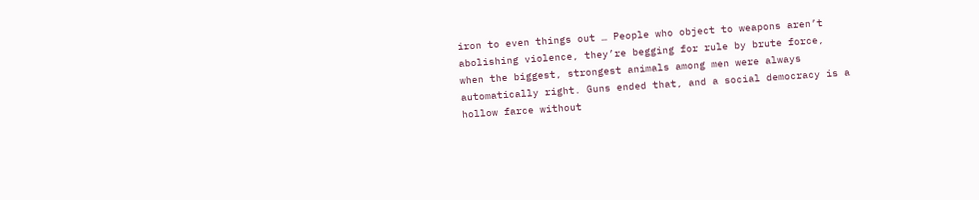iron to even things out … People who object to weapons aren’t abolishing violence, they’re begging for rule by brute force, when the biggest, strongest animals among men were always automatically right. Guns ended that, and a social democracy is a hollow farce without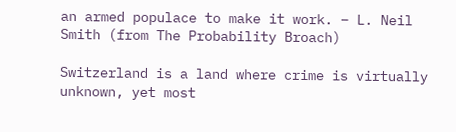an armed populace to make it work. – L. Neil Smith (from The Probability Broach)

Switzerland is a land where crime is virtually unknown, yet most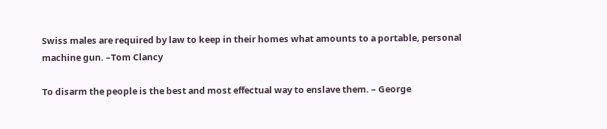Swiss males are required by law to keep in their homes what amounts to a portable, personal machine gun. –Tom Clancy

To disarm the people is the best and most effectual way to enslave them. – George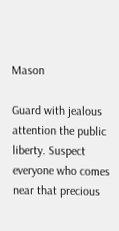Mason

Guard with jealous attention the public liberty. Suspect everyone who comes near that precious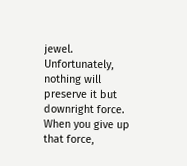jewel. Unfortunately, nothing will preserve it but downright force. When you give up that force,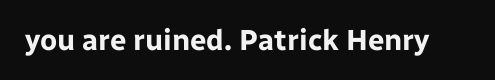you are ruined. Patrick Henry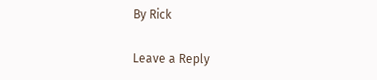By Rick

Leave a Reply